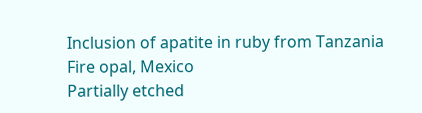Inclusion of apatite in ruby from Tanzania
Fire opal, Mexico
Partially etched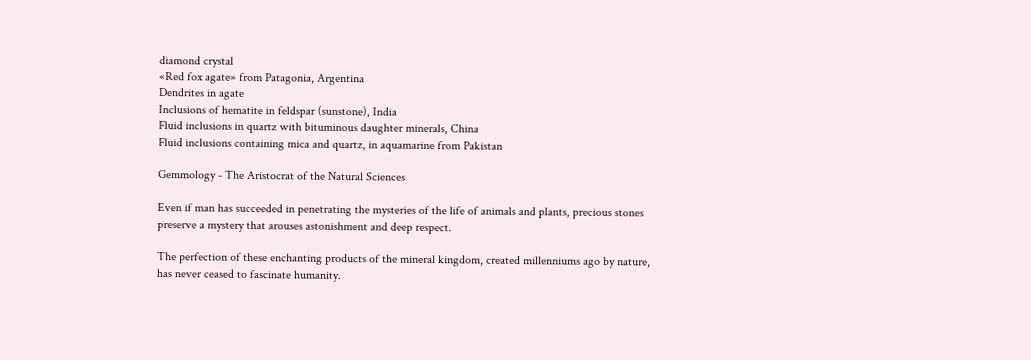diamond crystal
«Red fox agate» from Patagonia, Argentina
Dendrites in agate
Inclusions of hematite in feldspar (sunstone), India
Fluid inclusions in quartz with bituminous daughter minerals, China
Fluid inclusions containing mica and quartz, in aquamarine from Pakistan

Gemmology - The Aristocrat of the Natural Sciences

Even if man has succeeded in penetrating the mysteries of the life of animals and plants, precious stones preserve a mystery that arouses astonishment and deep respect.

The perfection of these enchanting products of the mineral kingdom, created millenniums ago by nature, has never ceased to fascinate humanity.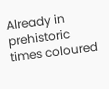Already in prehistoric times coloured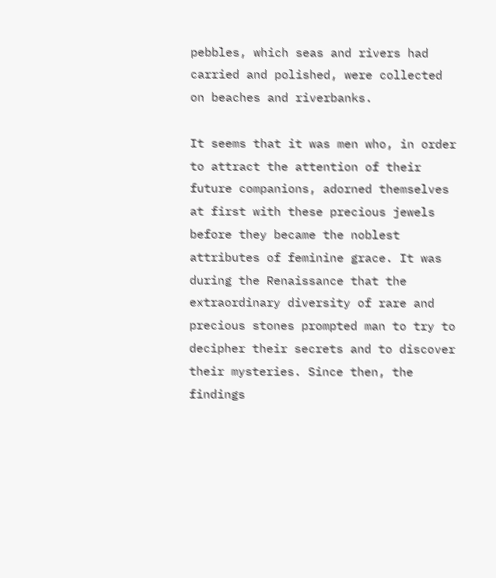pebbles, which seas and rivers had carried and polished, were collected on beaches and riverbanks.

It seems that it was men who, in order to attract the attention of their future companions, adorned themselves at first with these precious jewels before they became the noblest attributes of feminine grace. It was during the Renaissance that the extraordinary diversity of rare and precious stones prompted man to try to decipher their secrets and to discover their mysteries. Since then, the findings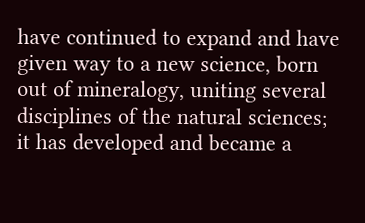have continued to expand and have given way to a new science, born out of mineralogy, uniting several disciplines of the natural sciences; it has developed and became a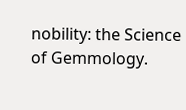nobility: the Science of Gemmology.